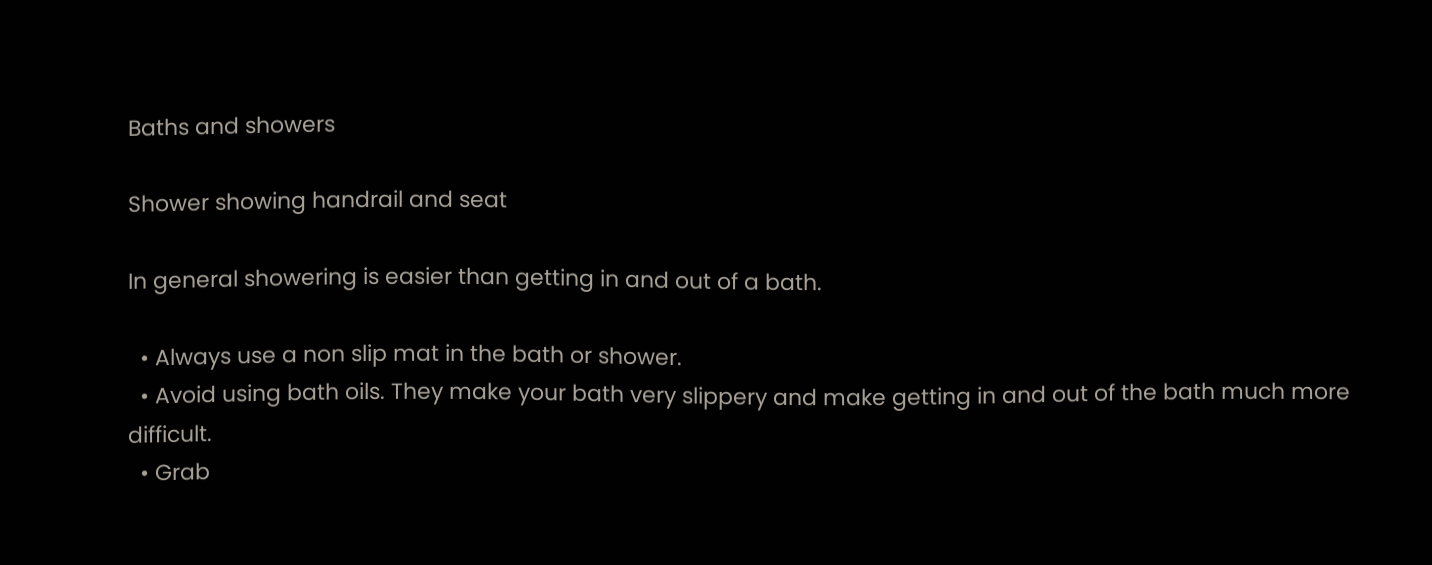Baths and showers

Shower showing handrail and seat

In general showering is easier than getting in and out of a bath.

  • Always use a non slip mat in the bath or shower.
  • Avoid using bath oils. They make your bath very slippery and make getting in and out of the bath much more difficult.
  • Grab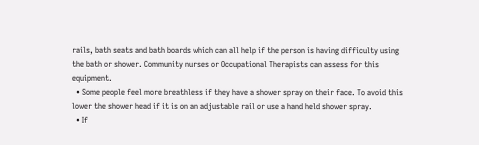rails, bath seats and bath boards which can all help if the person is having difficulty using the bath or shower. Community nurses or Occupational Therapists can assess for this equipment.
  • Some people feel more breathless if they have a shower spray on their face. To avoid this lower the shower head if it is on an adjustable rail or use a hand held shower spray.
  • If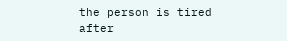the person is tired after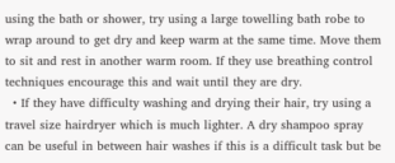using the bath or shower, try using a large towelling bath robe to wrap around to get dry and keep warm at the same time. Move them  to sit and rest in another warm room. If they use breathing control techniques encourage this and wait until they are dry.
  • If they have difficulty washing and drying their hair, try using a travel size hairdryer which is much lighter. A dry shampoo spray can be useful in between hair washes if this is a difficult task but be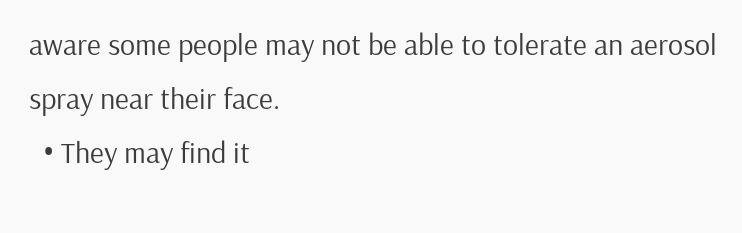aware some people may not be able to tolerate an aerosol spray near their face.
  • They may find it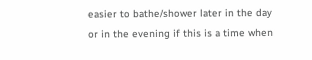easier to bathe/shower later in the day or in the evening if this is a time when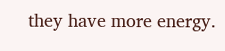they have more energy.